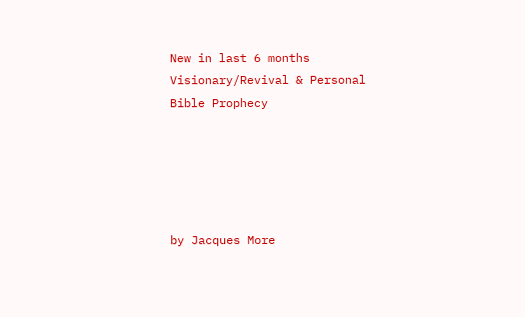New in last 6 months
Visionary/Revival & Personal
Bible Prophecy





by Jacques More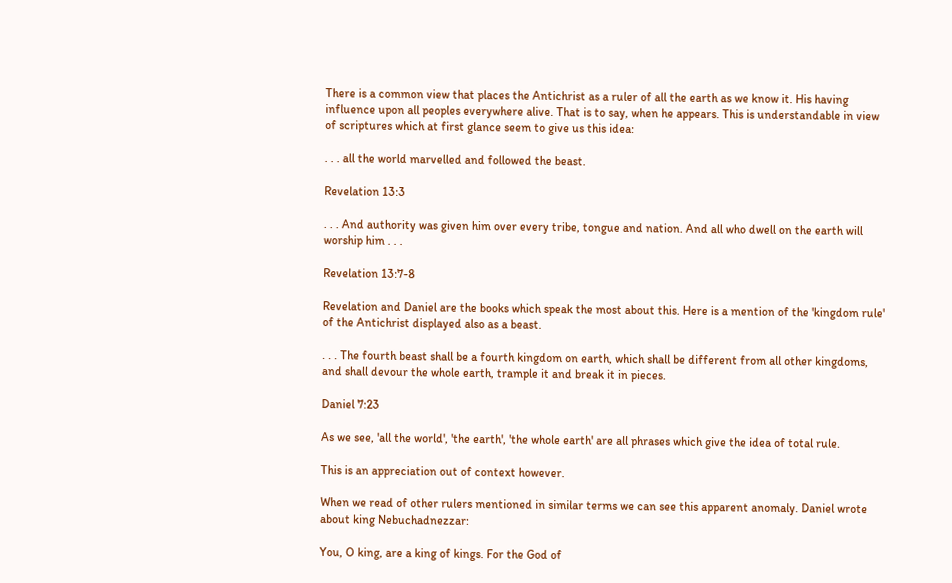There is a common view that places the Antichrist as a ruler of all the earth as we know it. His having influence upon all peoples everywhere alive. That is to say, when he appears. This is understandable in view of scriptures which at first glance seem to give us this idea:

. . . all the world marvelled and followed the beast.

Revelation 13:3

. . . And authority was given him over every tribe, tongue and nation. And all who dwell on the earth will worship him . . .

Revelation 13:7-8

Revelation and Daniel are the books which speak the most about this. Here is a mention of the 'kingdom rule' of the Antichrist displayed also as a beast.

. . . The fourth beast shall be a fourth kingdom on earth, which shall be different from all other kingdoms, and shall devour the whole earth, trample it and break it in pieces.

Daniel 7:23

As we see, 'all the world', 'the earth', 'the whole earth' are all phrases which give the idea of total rule.

This is an appreciation out of context however.

When we read of other rulers mentioned in similar terms we can see this apparent anomaly. Daniel wrote about king Nebuchadnezzar:

You, O king, are a king of kings. For the God of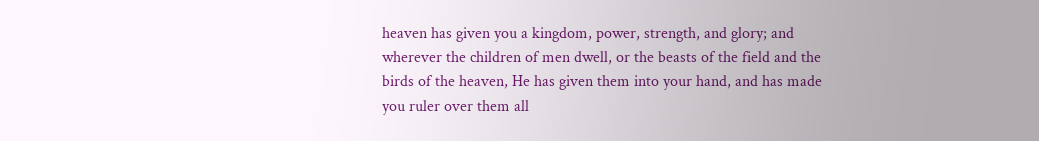heaven has given you a kingdom, power, strength, and glory; and wherever the children of men dwell, or the beasts of the field and the birds of the heaven, He has given them into your hand, and has made you ruler over them all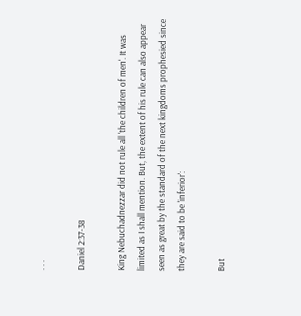. . .

Daniel 2:37-38

King Nebuchadnezzar did not rule all 'the children of men'. It was limited as I shall mention. But, the extent of his rule can also appear seen as great by the standard of the next kingdoms prophesied since they are said to be 'inferior':

But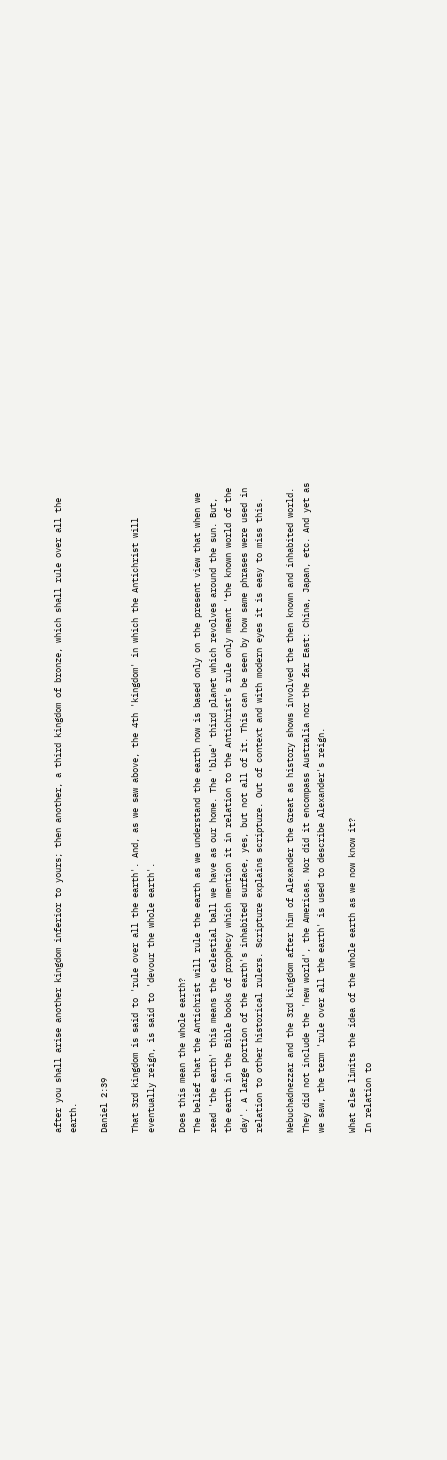after you shall arise another kingdom inferior to yours; then another, a third kingdom of bronze, which shall rule over all the earth.

Daniel 2:39

That 3rd kingdom is said to 'rule over all the earth'. And, as we saw above, the 4th 'kingdom' in which the Antichrist will eventually reign, is said to 'devour the whole earth'.

Does this mean the whole earth?
The belief that the Antichrist will rule the earth as we understand the earth now is based only on the present view that when we read 'the earth' this means the celestial ball we have as our home. The 'blue' third planet which revolves around the sun. But, the earth in the Bible books of prophecy which mention it in relation to the Antichrist's rule only meant 'the known world of the day'. A large portion of the earth's inhabited surface, yes, but not all of it. This can be seen by how same phrases were used in relation to other historical rulers. Scripture explains scripture. Out of context and with modern eyes it is easy to miss this.

Nebuchadnezzar and the 3rd kingdom after him of Alexander the Great as history shows involved the then known and inhabited world. They did not include the 'new world', the Americas. Nor did it encompass Australia nor the far East: China, Japan, etc. And yet as we saw, the term 'rule over all the earth' is used to describe Alexander's reign.

What else limits the idea of the whole earth as we now know it?
In relation to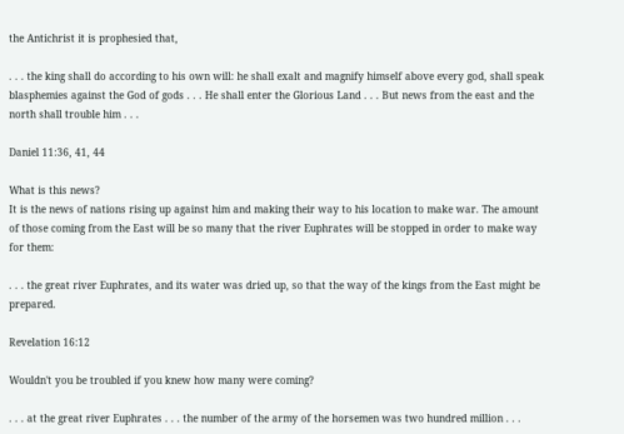the Antichrist it is prophesied that,

. . . the king shall do according to his own will: he shall exalt and magnify himself above every god, shall speak blasphemies against the God of gods . . . He shall enter the Glorious Land . . . But news from the east and the north shall trouble him . . .

Daniel 11:36, 41, 44

What is this news?
It is the news of nations rising up against him and making their way to his location to make war. The amount of those coming from the East will be so many that the river Euphrates will be stopped in order to make way for them:

. . . the great river Euphrates, and its water was dried up, so that the way of the kings from the East might be prepared.

Revelation 16:12

Wouldn't you be troubled if you knew how many were coming?

. . . at the great river Euphrates . . . the number of the army of the horsemen was two hundred million . . .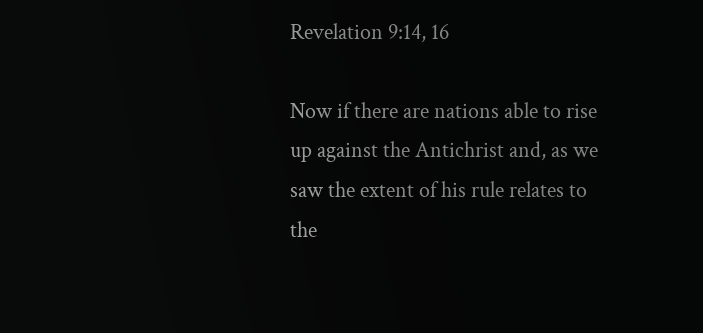Revelation 9:14, 16

Now if there are nations able to rise up against the Antichrist and, as we saw the extent of his rule relates to the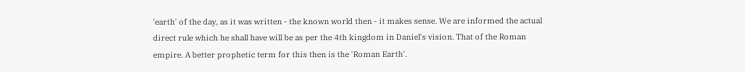'earth' of the day, as it was written - the known world then - it makes sense. We are informed the actual direct rule which he shall have will be as per the 4th kingdom in Daniel's vision. That of the Roman empire. A better prophetic term for this then is the 'Roman Earth'.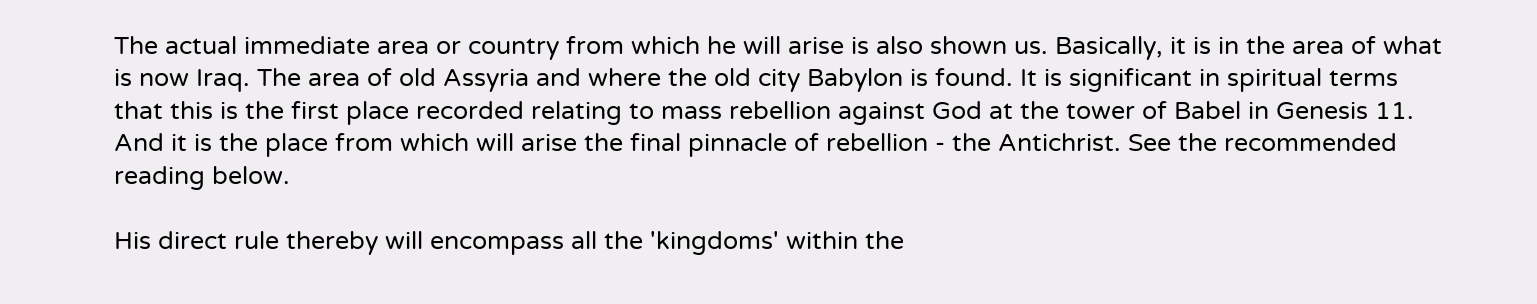The actual immediate area or country from which he will arise is also shown us. Basically, it is in the area of what is now Iraq. The area of old Assyria and where the old city Babylon is found. It is significant in spiritual terms that this is the first place recorded relating to mass rebellion against God at the tower of Babel in Genesis 11. And it is the place from which will arise the final pinnacle of rebellion - the Antichrist. See the recommended reading below.

His direct rule thereby will encompass all the 'kingdoms' within the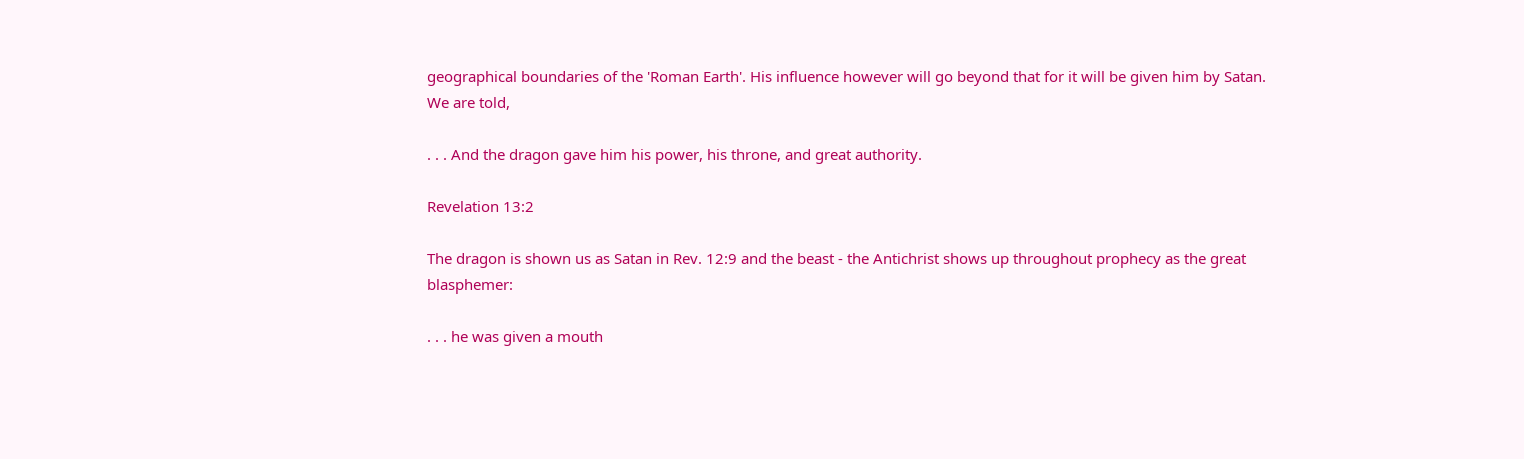geographical boundaries of the 'Roman Earth'. His influence however will go beyond that for it will be given him by Satan. We are told,

. . . And the dragon gave him his power, his throne, and great authority.

Revelation 13:2

The dragon is shown us as Satan in Rev. 12:9 and the beast - the Antichrist shows up throughout prophecy as the great blasphemer:

. . . he was given a mouth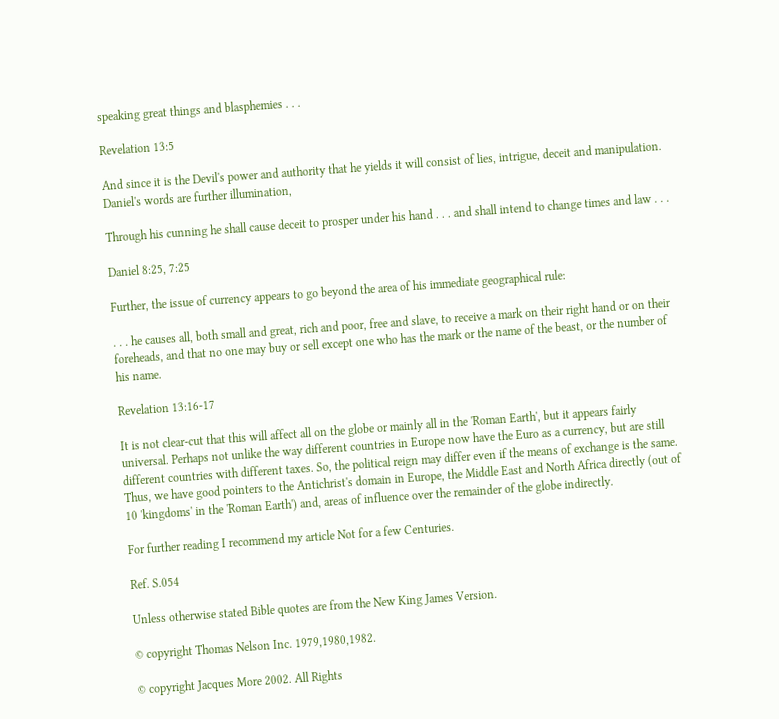speaking great things and blasphemies . . .

Revelation 13:5

And since it is the Devil's power and authority that he yields it will consist of lies, intrigue, deceit and manipulation. Daniel's words are further illumination,

Through his cunning he shall cause deceit to prosper under his hand . . . and shall intend to change times and law . . .

Daniel 8:25, 7:25

Further, the issue of currency appears to go beyond the area of his immediate geographical rule:

. . . he causes all, both small and great, rich and poor, free and slave, to receive a mark on their right hand or on their foreheads, and that no one may buy or sell except one who has the mark or the name of the beast, or the number of his name.

Revelation 13:16-17

It is not clear-cut that this will affect all on the globe or mainly all in the 'Roman Earth', but it appears fairly universal. Perhaps not unlike the way different countries in Europe now have the Euro as a currency, but are still different countries with different taxes. So, the political reign may differ even if the means of exchange is the same. Thus, we have good pointers to the Antichrist's domain in Europe, the Middle East and North Africa directly (out of 10 'kingdoms' in the 'Roman Earth') and, areas of influence over the remainder of the globe indirectly.

For further reading I recommend my article Not for a few Centuries.

Ref. S.054

Unless otherwise stated Bible quotes are from the New King James Version.

© copyright Thomas Nelson Inc. 1979,1980,1982.

© copyright Jacques More 2002. All Rights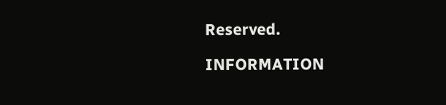Reserved.

INFORMATION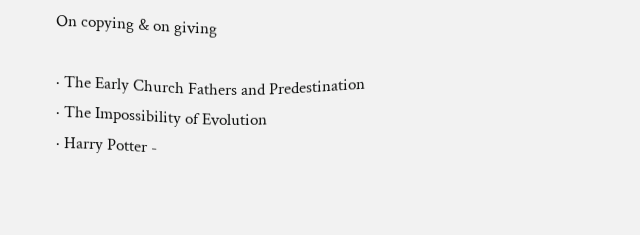On copying & on giving

· The Early Church Fathers and Predestination
· The Impossibility of Evolution
· Harry Potter -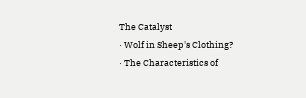The Catalyst
· Wolf in Sheep's Clothing?
· The Characteristics of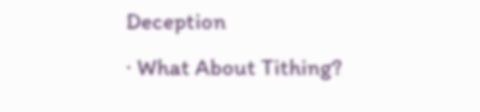Deception
· What About Tithing?